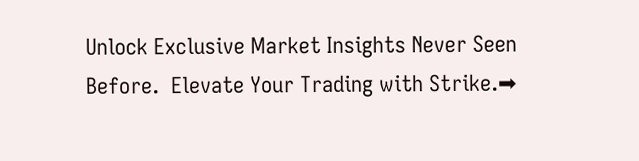Unlock Exclusive Market Insights Never Seen Before.  Elevate Your Trading with Strike.➡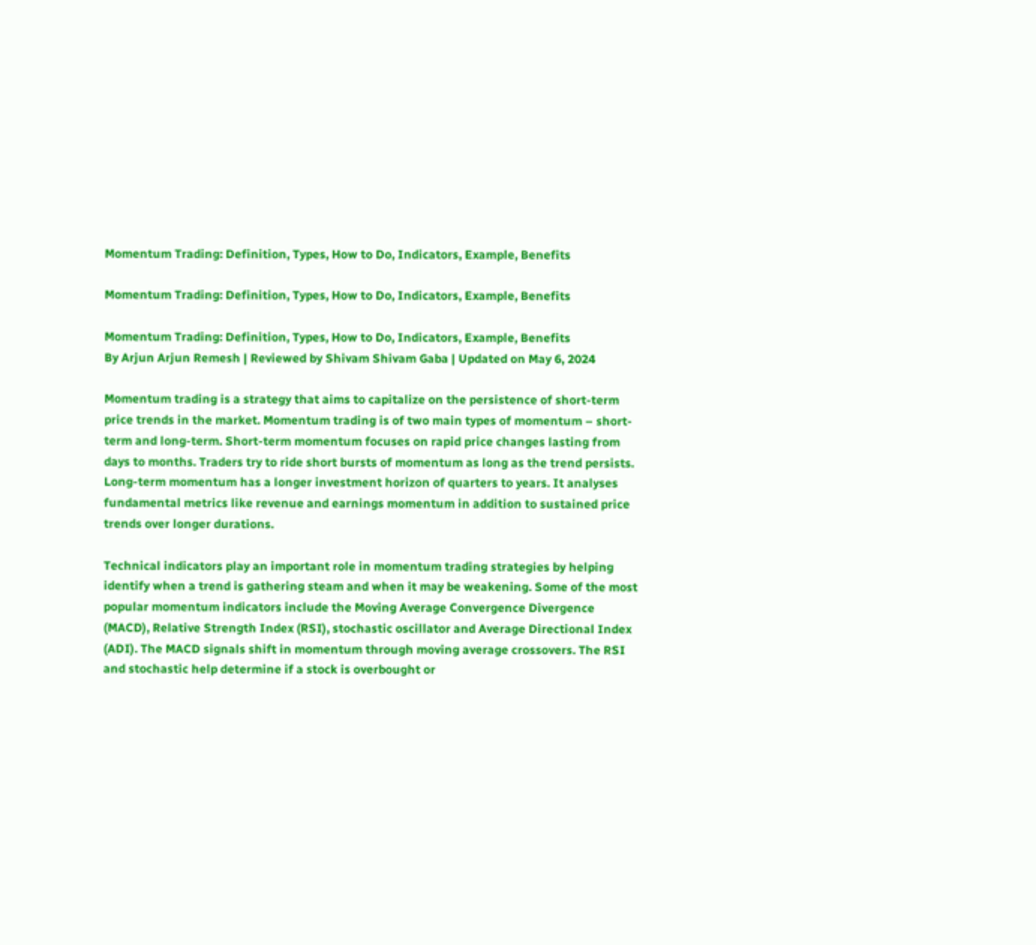Momentum Trading: Definition, Types, How to Do, Indicators, Example, Benefits

Momentum Trading: Definition, Types, How to Do, Indicators, Example, Benefits

Momentum Trading: Definition, Types, How to Do, Indicators, Example, Benefits
By Arjun Arjun Remesh | Reviewed by Shivam Shivam Gaba | Updated on May 6, 2024

Momentum trading is a strategy that aims to capitalize on the persistence of short-term price trends in the market. Momentum trading is of two main types of momentum – short-term and long-term. Short-term momentum focuses on rapid price changes lasting from days to months. Traders try to ride short bursts of momentum as long as the trend persists. Long-term momentum has a longer investment horizon of quarters to years. It analyses fundamental metrics like revenue and earnings momentum in addition to sustained price trends over longer durations.

Technical indicators play an important role in momentum trading strategies by helping identify when a trend is gathering steam and when it may be weakening. Some of the most popular momentum indicators include the Moving Average Convergence Divergence (MACD), Relative Strength Index (RSI), stochastic oscillator and Average Directional Index (ADI). The MACD signals shift in momentum through moving average crossovers. The RSI and stochastic help determine if a stock is overbought or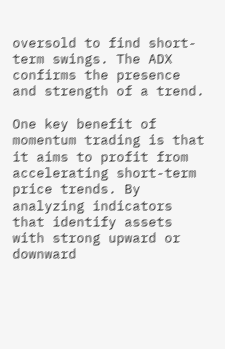oversold to find short-term swings. The ADX confirms the presence and strength of a trend.

One key benefit of momentum trading is that it aims to profit from accelerating short-term price trends. By analyzing indicators that identify assets with strong upward or downward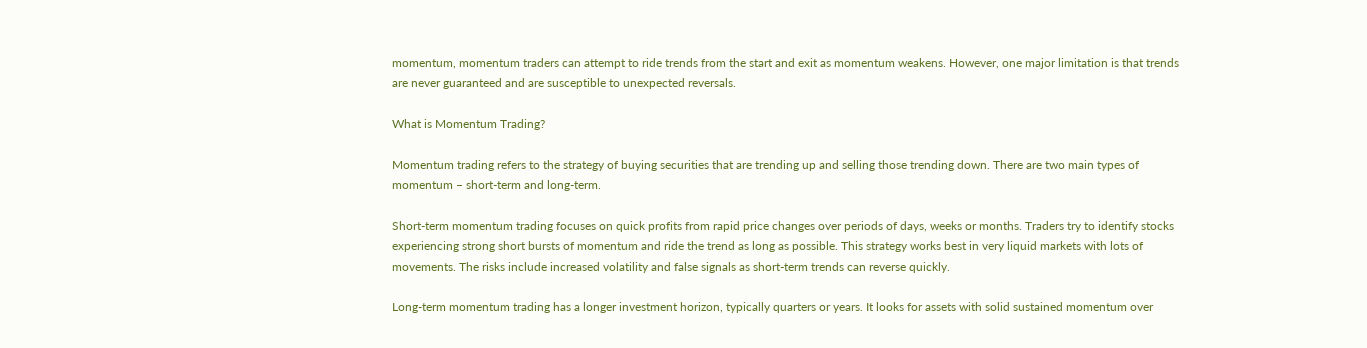momentum, momentum traders can attempt to ride trends from the start and exit as momentum weakens. However, one major limitation is that trends are never guaranteed and are susceptible to unexpected reversals.

What is Momentum Trading?

Momentum trading refers to the strategy of buying securities that are trending up and selling those trending down. There are two main types of momentum – short-term and long-term.

Short-term momentum trading focuses on quick profits from rapid price changes over periods of days, weeks or months. Traders try to identify stocks experiencing strong short bursts of momentum and ride the trend as long as possible. This strategy works best in very liquid markets with lots of movements. The risks include increased volatility and false signals as short-term trends can reverse quickly.

Long-term momentum trading has a longer investment horizon, typically quarters or years. It looks for assets with solid sustained momentum over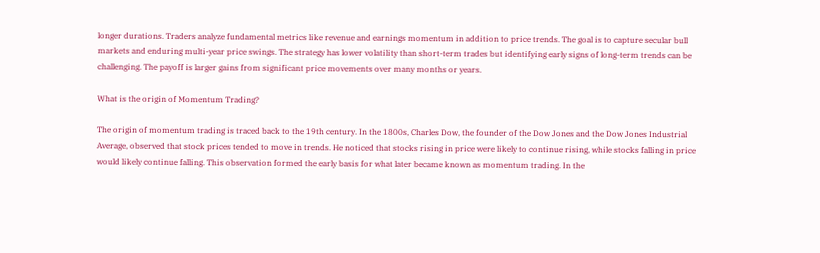longer durations. Traders analyze fundamental metrics like revenue and earnings momentum in addition to price trends. The goal is to capture secular bull markets and enduring multi-year price swings. The strategy has lower volatility than short-term trades but identifying early signs of long-term trends can be challenging. The payoff is larger gains from significant price movements over many months or years.

What is the origin of Momentum Trading?

The origin of momentum trading is traced back to the 19th century. In the 1800s, Charles Dow, the founder of the Dow Jones and the Dow Jones Industrial Average, observed that stock prices tended to move in trends. He noticed that stocks rising in price were likely to continue rising, while stocks falling in price would likely continue falling. This observation formed the early basis for what later became known as momentum trading. In the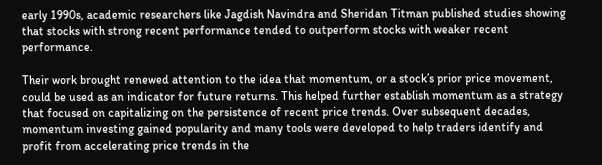early 1990s, academic researchers like Jagdish Navindra and Sheridan Titman published studies showing that stocks with strong recent performance tended to outperform stocks with weaker recent performance.

Their work brought renewed attention to the idea that momentum, or a stock’s prior price movement, could be used as an indicator for future returns. This helped further establish momentum as a strategy that focused on capitalizing on the persistence of recent price trends. Over subsequent decades, momentum investing gained popularity and many tools were developed to help traders identify and profit from accelerating price trends in the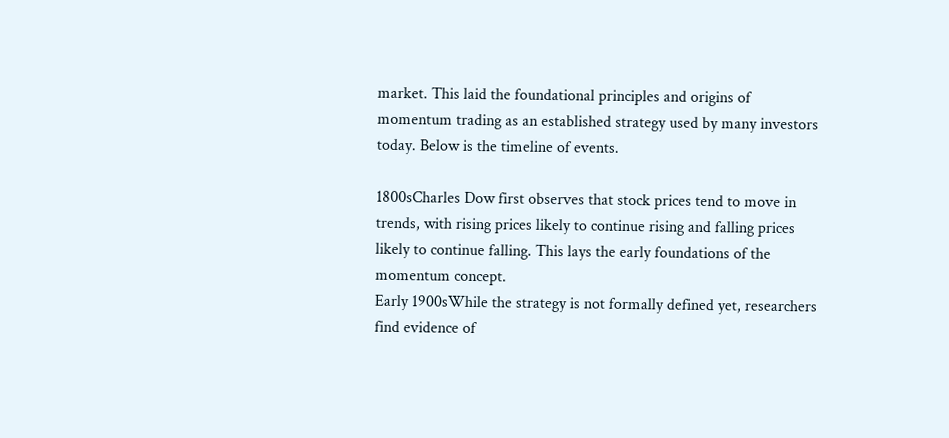market. This laid the foundational principles and origins of momentum trading as an established strategy used by many investors today. Below is the timeline of events.

1800sCharles Dow first observes that stock prices tend to move in trends, with rising prices likely to continue rising and falling prices likely to continue falling. This lays the early foundations of the momentum concept.
Early 1900sWhile the strategy is not formally defined yet, researchers find evidence of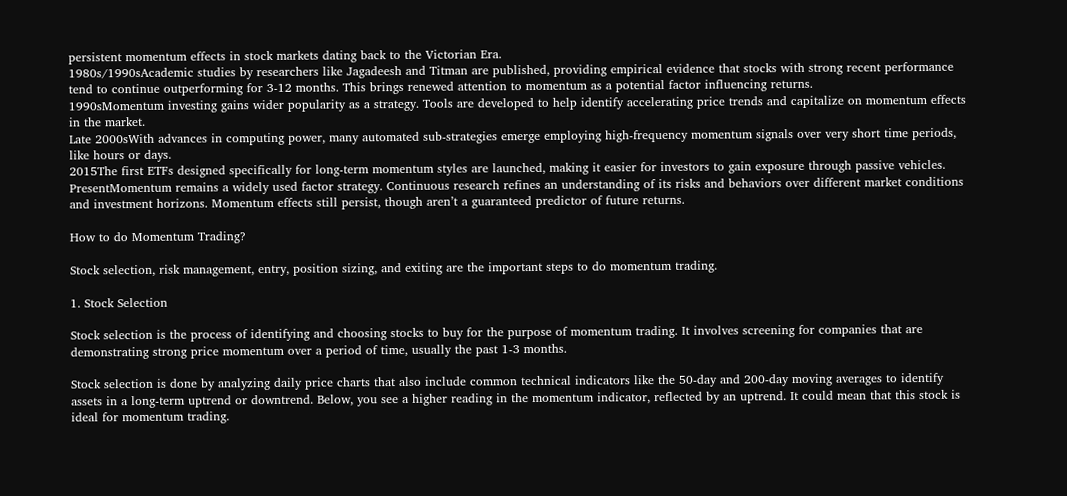persistent momentum effects in stock markets dating back to the Victorian Era.
1980s/1990sAcademic studies by researchers like Jagadeesh and Titman are published, providing empirical evidence that stocks with strong recent performance tend to continue outperforming for 3-12 months. This brings renewed attention to momentum as a potential factor influencing returns.
1990sMomentum investing gains wider popularity as a strategy. Tools are developed to help identify accelerating price trends and capitalize on momentum effects in the market.
Late 2000sWith advances in computing power, many automated sub-strategies emerge employing high-frequency momentum signals over very short time periods, like hours or days.
2015The first ETFs designed specifically for long-term momentum styles are launched, making it easier for investors to gain exposure through passive vehicles.
PresentMomentum remains a widely used factor strategy. Continuous research refines an understanding of its risks and behaviors over different market conditions and investment horizons. Momentum effects still persist, though aren’t a guaranteed predictor of future returns.

How to do Momentum Trading?

Stock selection, risk management, entry, position sizing, and exiting are the important steps to do momentum trading.

1. Stock Selection

Stock selection is the process of identifying and choosing stocks to buy for the purpose of momentum trading. It involves screening for companies that are demonstrating strong price momentum over a period of time, usually the past 1-3 months.

Stock selection is done by analyzing daily price charts that also include common technical indicators like the 50-day and 200-day moving averages to identify assets in a long-term uptrend or downtrend. Below, you see a higher reading in the momentum indicator, reflected by an uptrend. It could mean that this stock is ideal for momentum trading.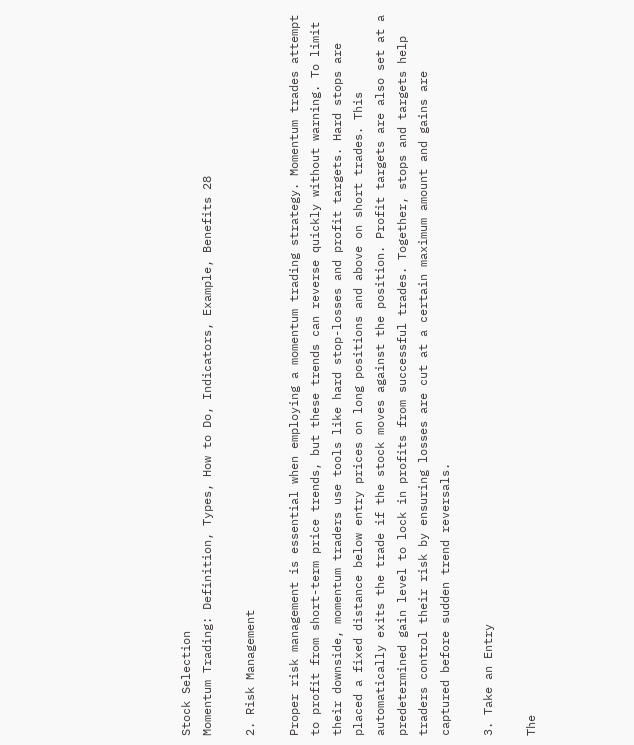Stock Selection
Momentum Trading: Definition, Types, How to Do, Indicators, Example, Benefits 28

2. Risk Management

Proper risk management is essential when employing a momentum trading strategy. Momentum trades attempt to profit from short-term price trends, but these trends can reverse quickly without warning. To limit their downside, momentum traders use tools like hard stop-losses and profit targets. Hard stops are placed a fixed distance below entry prices on long positions and above on short trades. This automatically exits the trade if the stock moves against the position. Profit targets are also set at a predetermined gain level to lock in profits from successful trades. Together, stops and targets help traders control their risk by ensuring losses are cut at a certain maximum amount and gains are captured before sudden trend reversals.

3. Take an Entry

The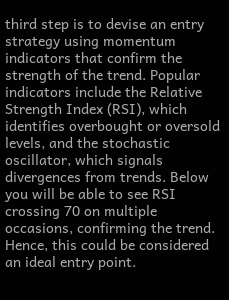third step is to devise an entry strategy using momentum indicators that confirm the strength of the trend. Popular indicators include the Relative Strength Index (RSI), which identifies overbought or oversold levels, and the stochastic oscillator, which signals divergences from trends. Below you will be able to see RSI crossing 70 on multiple occasions, confirming the trend.  Hence, this could be considered an ideal entry point.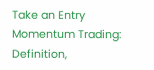Take an Entry
Momentum Trading: Definition,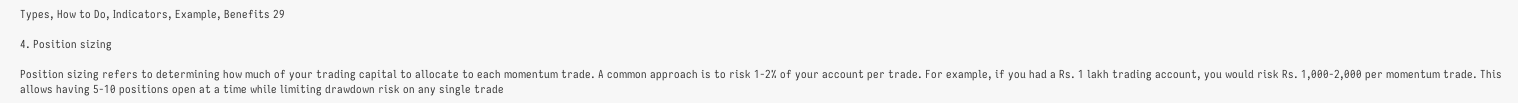Types, How to Do, Indicators, Example, Benefits 29

4. Position sizing

Position sizing refers to determining how much of your trading capital to allocate to each momentum trade. A common approach is to risk 1-2% of your account per trade. For example, if you had a Rs. 1 lakh trading account, you would risk Rs. 1,000-2,000 per momentum trade. This allows having 5-10 positions open at a time while limiting drawdown risk on any single trade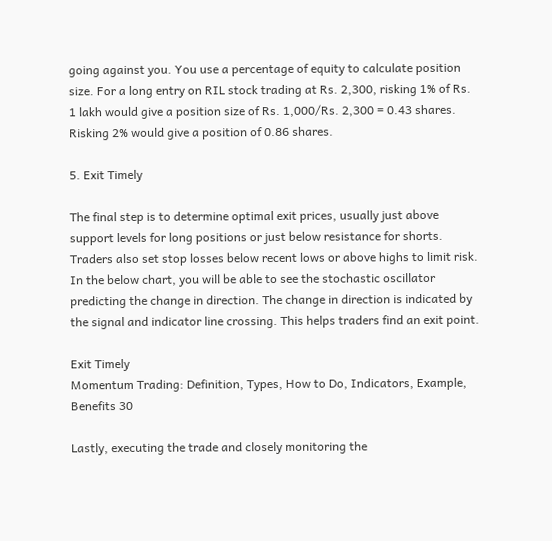going against you. You use a percentage of equity to calculate position size. For a long entry on RIL stock trading at Rs. 2,300, risking 1% of Rs. 1 lakh would give a position size of Rs. 1,000/Rs. 2,300 = 0.43 shares. Risking 2% would give a position of 0.86 shares.

5. Exit Timely

The final step is to determine optimal exit prices, usually just above support levels for long positions or just below resistance for shorts. Traders also set stop losses below recent lows or above highs to limit risk. In the below chart, you will be able to see the stochastic oscillator predicting the change in direction. The change in direction is indicated by the signal and indicator line crossing. This helps traders find an exit point.

Exit Timely
Momentum Trading: Definition, Types, How to Do, Indicators, Example, Benefits 30

Lastly, executing the trade and closely monitoring the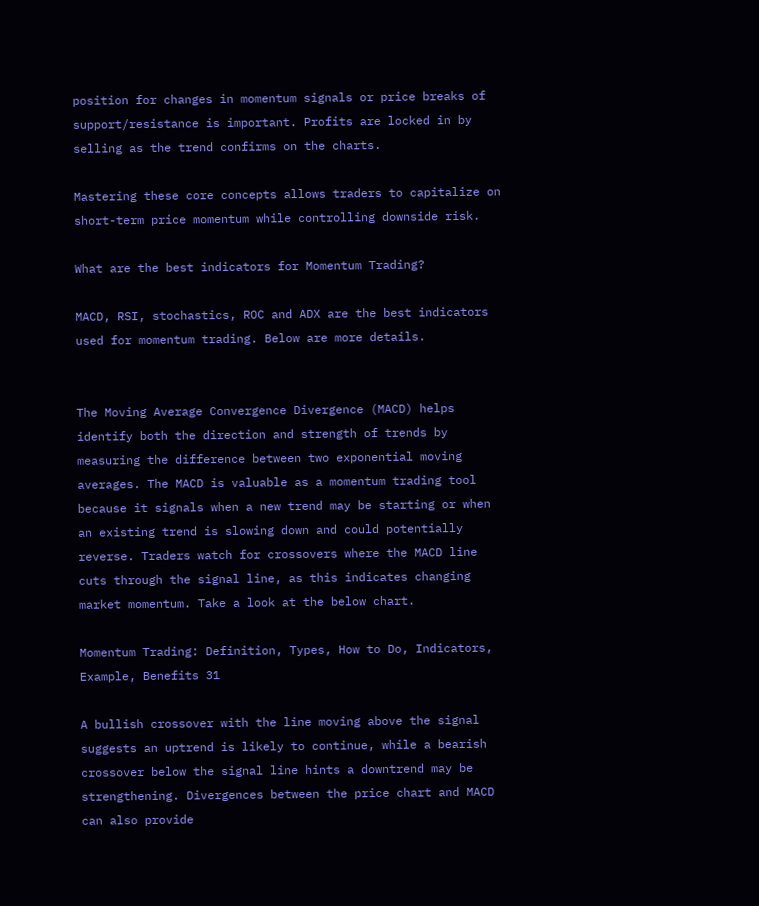position for changes in momentum signals or price breaks of support/resistance is important. Profits are locked in by selling as the trend confirms on the charts.

Mastering these core concepts allows traders to capitalize on short-term price momentum while controlling downside risk.

What are the best indicators for Momentum Trading?

MACD, RSI, stochastics, ROC and ADX are the best indicators used for momentum trading. Below are more details.


The Moving Average Convergence Divergence (MACD) helps identify both the direction and strength of trends by measuring the difference between two exponential moving averages. The MACD is valuable as a momentum trading tool because it signals when a new trend may be starting or when an existing trend is slowing down and could potentially reverse. Traders watch for crossovers where the MACD line cuts through the signal line, as this indicates changing market momentum. Take a look at the below chart.

Momentum Trading: Definition, Types, How to Do, Indicators, Example, Benefits 31

A bullish crossover with the line moving above the signal suggests an uptrend is likely to continue, while a bearish crossover below the signal line hints a downtrend may be strengthening. Divergences between the price chart and MACD can also provide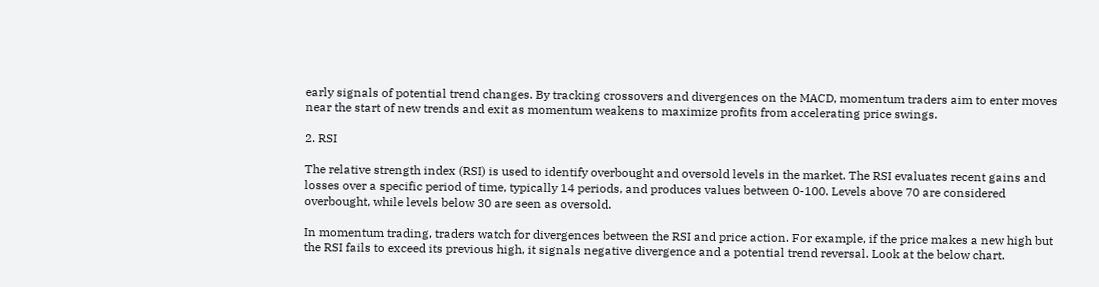early signals of potential trend changes. By tracking crossovers and divergences on the MACD, momentum traders aim to enter moves near the start of new trends and exit as momentum weakens to maximize profits from accelerating price swings.

2. RSI

The relative strength index (RSI) is used to identify overbought and oversold levels in the market. The RSI evaluates recent gains and losses over a specific period of time, typically 14 periods, and produces values between 0-100. Levels above 70 are considered overbought, while levels below 30 are seen as oversold.

In momentum trading, traders watch for divergences between the RSI and price action. For example, if the price makes a new high but the RSI fails to exceed its previous high, it signals negative divergence and a potential trend reversal. Look at the below chart.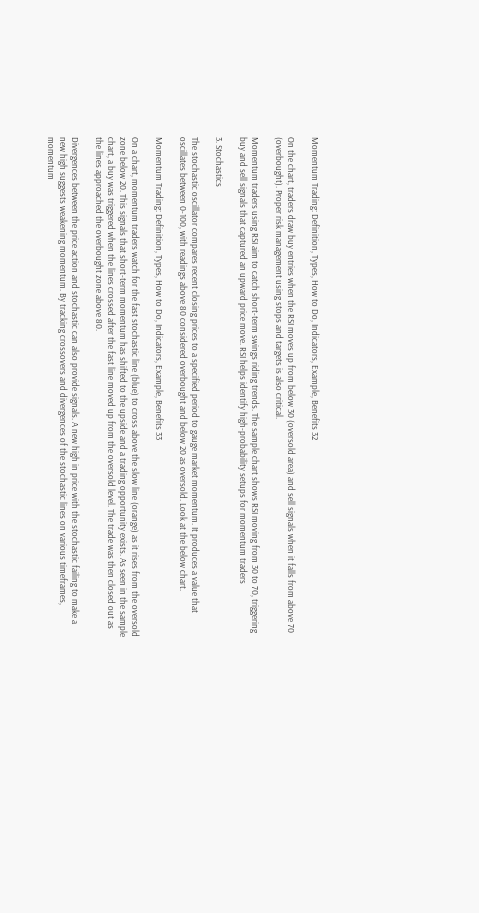Momentum Trading: Definition, Types, How to Do, Indicators, Example, Benefits 32

On the chart, traders draw buy entries when the RSI moves up from below 30 (oversold area) and sell signals when it falls from above 70 (overbought). Proper risk management using stops and targets is also critical.

Momentum traders using RSI aim to catch short-term swings riding trends. The sample chart shows RSI moving from 30 to 70, triggering buy and sell signals that captured an upward price move. RSI helps identify high-probability setups for momentum traders

3. Stochastics

The stochastic oscillator compares recent closing prices to a specified period to gauge market momentum. It produces a value that oscillates between 0-100, with readings above 80 considered overbought and below 20 as oversold. Look at the below chart.

Momentum Trading: Definition, Types, How to Do, Indicators, Example, Benefits 33

On a chart, momentum traders watch for the fast stochastic line (blue) to cross above the slow line (orange) as it rises from the oversold zone below 20. This signals that short-term momentum has shifted to the upside and a trading opportunity exists. As seen in the sample chart, a buy was triggered when the lines crossed after the fast line moved up from the oversold level. The trade was then closed out as the lines approached the overbought zone above 80.

Divergences between the price action and stochastic can also provide signals. A new high in price with the stochastic failing to make a new high suggests weakening momentum. By tracking crossovers and divergences of the stochastic lines on various timeframes, momentum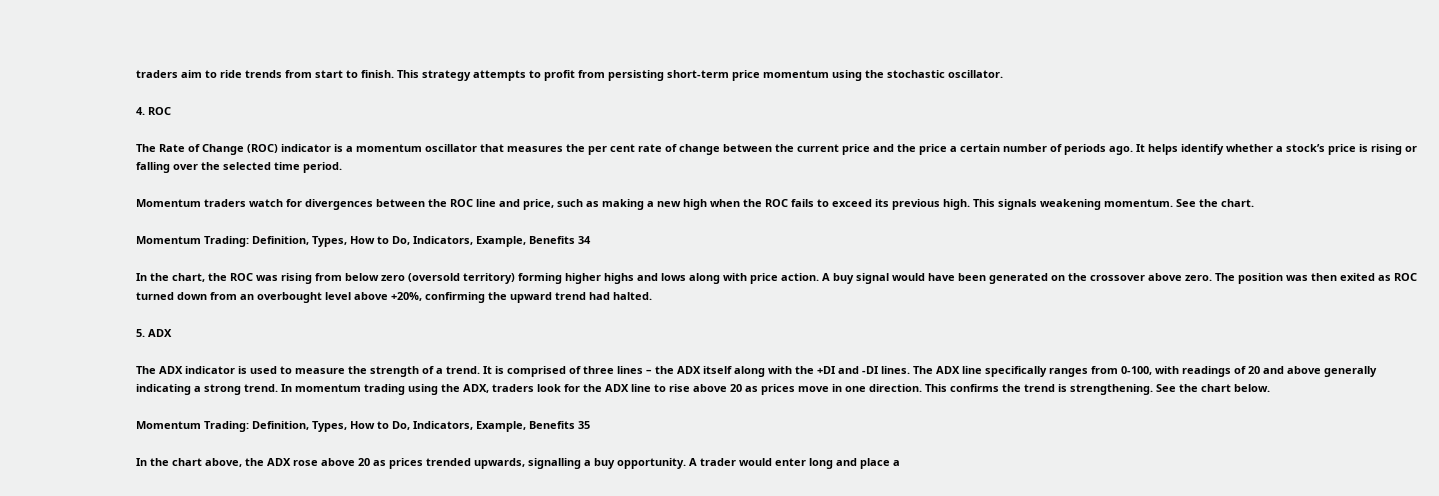traders aim to ride trends from start to finish. This strategy attempts to profit from persisting short-term price momentum using the stochastic oscillator.

4. ROC

The Rate of Change (ROC) indicator is a momentum oscillator that measures the per cent rate of change between the current price and the price a certain number of periods ago. It helps identify whether a stock’s price is rising or falling over the selected time period.

Momentum traders watch for divergences between the ROC line and price, such as making a new high when the ROC fails to exceed its previous high. This signals weakening momentum. See the chart.

Momentum Trading: Definition, Types, How to Do, Indicators, Example, Benefits 34

In the chart, the ROC was rising from below zero (oversold territory) forming higher highs and lows along with price action. A buy signal would have been generated on the crossover above zero. The position was then exited as ROC turned down from an overbought level above +20%, confirming the upward trend had halted.

5. ADX

The ADX indicator is used to measure the strength of a trend. It is comprised of three lines – the ADX itself along with the +DI and -DI lines. The ADX line specifically ranges from 0-100, with readings of 20 and above generally indicating a strong trend. In momentum trading using the ADX, traders look for the ADX line to rise above 20 as prices move in one direction. This confirms the trend is strengthening. See the chart below.

Momentum Trading: Definition, Types, How to Do, Indicators, Example, Benefits 35

In the chart above, the ADX rose above 20 as prices trended upwards, signalling a buy opportunity. A trader would enter long and place a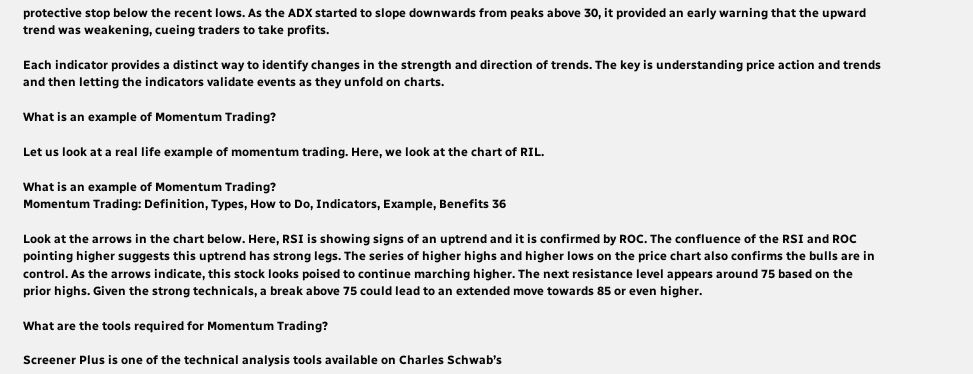protective stop below the recent lows. As the ADX started to slope downwards from peaks above 30, it provided an early warning that the upward trend was weakening, cueing traders to take profits.

Each indicator provides a distinct way to identify changes in the strength and direction of trends. The key is understanding price action and trends and then letting the indicators validate events as they unfold on charts.

What is an example of Momentum Trading?

Let us look at a real life example of momentum trading. Here, we look at the chart of RIL.

What is an example of Momentum Trading?
Momentum Trading: Definition, Types, How to Do, Indicators, Example, Benefits 36

Look at the arrows in the chart below. Here, RSI is showing signs of an uptrend and it is confirmed by ROC. The confluence of the RSI and ROC pointing higher suggests this uptrend has strong legs. The series of higher highs and higher lows on the price chart also confirms the bulls are in control. As the arrows indicate, this stock looks poised to continue marching higher. The next resistance level appears around 75 based on the prior highs. Given the strong technicals, a break above 75 could lead to an extended move towards 85 or even higher.

What are the tools required for Momentum Trading?

Screener Plus is one of the technical analysis tools available on Charles Schwab’s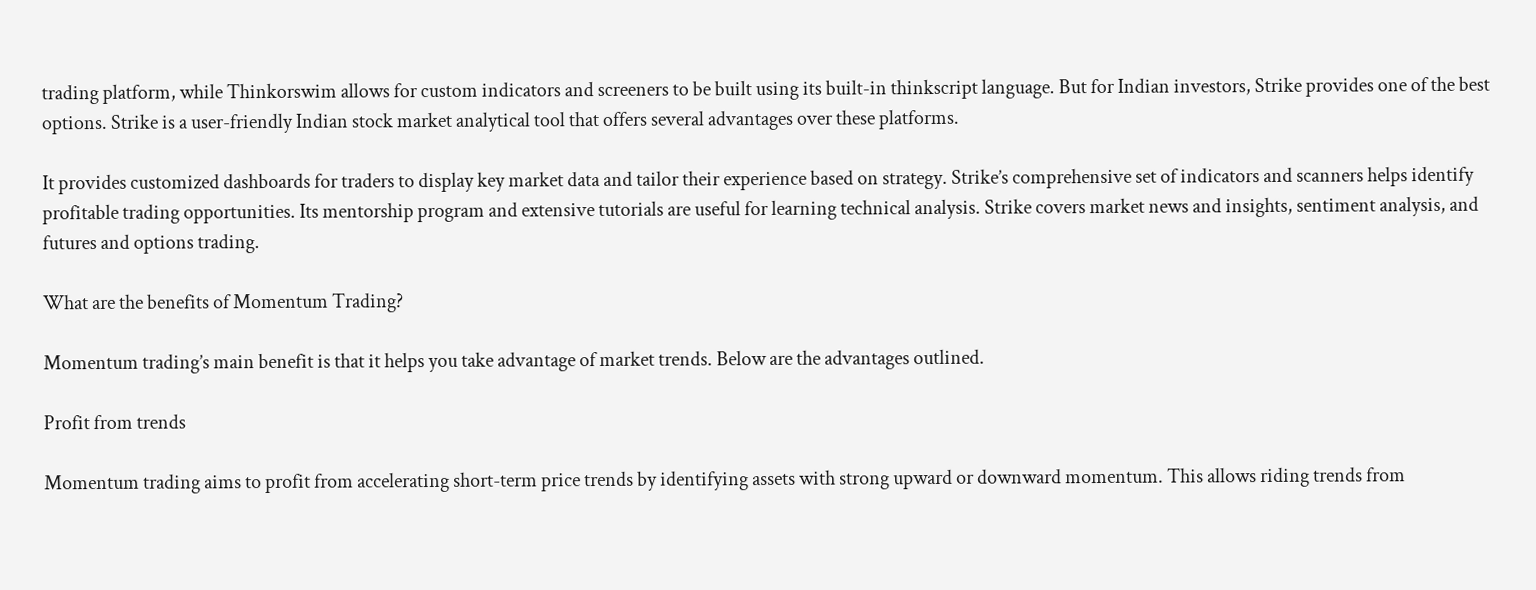trading platform, while Thinkorswim allows for custom indicators and screeners to be built using its built-in thinkscript language. But for Indian investors, Strike provides one of the best options. Strike is a user-friendly Indian stock market analytical tool that offers several advantages over these platforms.

It provides customized dashboards for traders to display key market data and tailor their experience based on strategy. Strike’s comprehensive set of indicators and scanners helps identify profitable trading opportunities. Its mentorship program and extensive tutorials are useful for learning technical analysis. Strike covers market news and insights, sentiment analysis, and futures and options trading.

What are the benefits of Momentum Trading?

Momentum trading’s main benefit is that it helps you take advantage of market trends. Below are the advantages outlined.

Profit from trends

Momentum trading aims to profit from accelerating short-term price trends by identifying assets with strong upward or downward momentum. This allows riding trends from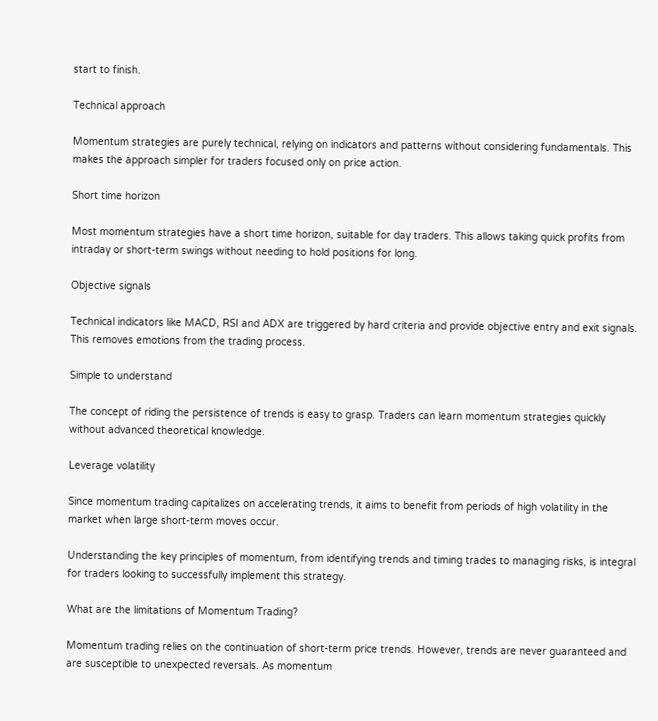start to finish.

Technical approach

Momentum strategies are purely technical, relying on indicators and patterns without considering fundamentals. This makes the approach simpler for traders focused only on price action.

Short time horizon

Most momentum strategies have a short time horizon, suitable for day traders. This allows taking quick profits from intraday or short-term swings without needing to hold positions for long.

Objective signals

Technical indicators like MACD, RSI and ADX are triggered by hard criteria and provide objective entry and exit signals. This removes emotions from the trading process.

Simple to understand

The concept of riding the persistence of trends is easy to grasp. Traders can learn momentum strategies quickly without advanced theoretical knowledge.

Leverage volatility

Since momentum trading capitalizes on accelerating trends, it aims to benefit from periods of high volatility in the market when large short-term moves occur.

Understanding the key principles of momentum, from identifying trends and timing trades to managing risks, is integral for traders looking to successfully implement this strategy.

What are the limitations of Momentum Trading?

Momentum trading relies on the continuation of short-term price trends. However, trends are never guaranteed and are susceptible to unexpected reversals. As momentum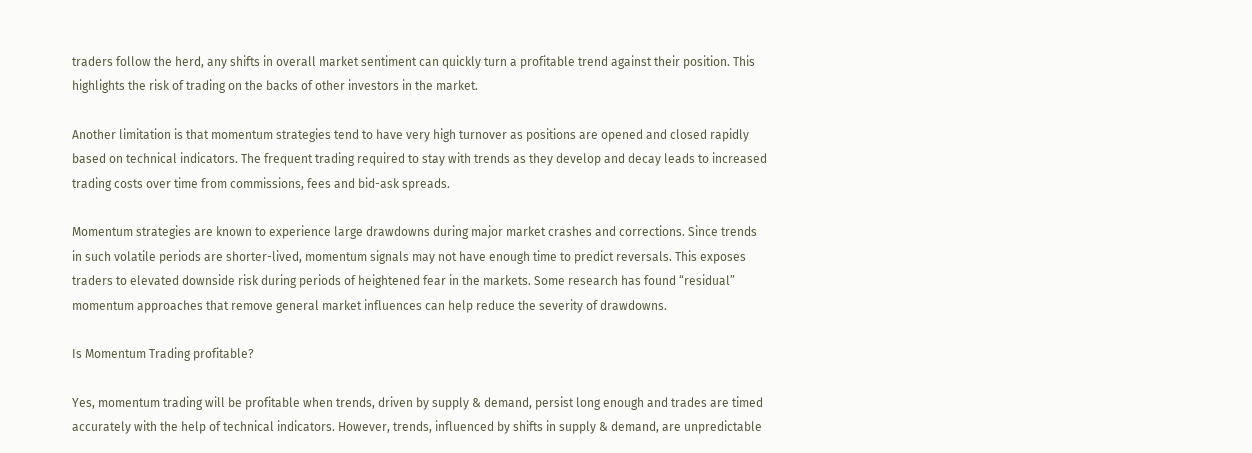traders follow the herd, any shifts in overall market sentiment can quickly turn a profitable trend against their position. This highlights the risk of trading on the backs of other investors in the market.

Another limitation is that momentum strategies tend to have very high turnover as positions are opened and closed rapidly based on technical indicators. The frequent trading required to stay with trends as they develop and decay leads to increased trading costs over time from commissions, fees and bid-ask spreads.

Momentum strategies are known to experience large drawdowns during major market crashes and corrections. Since trends in such volatile periods are shorter-lived, momentum signals may not have enough time to predict reversals. This exposes traders to elevated downside risk during periods of heightened fear in the markets. Some research has found “residual” momentum approaches that remove general market influences can help reduce the severity of drawdowns.

Is Momentum Trading profitable?

Yes, momentum trading will be profitable when trends, driven by supply & demand, persist long enough and trades are timed accurately with the help of technical indicators. However, trends, influenced by shifts in supply & demand, are unpredictable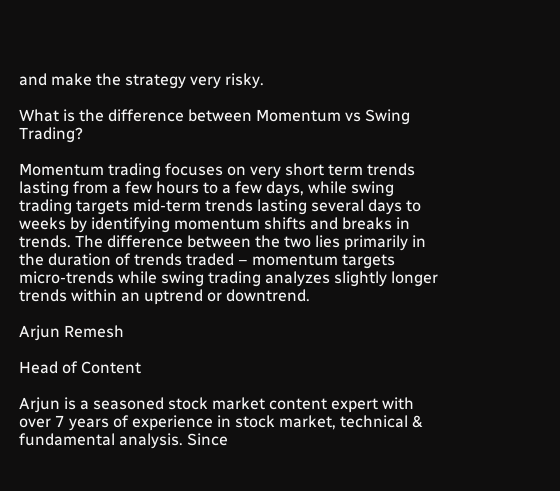and make the strategy very risky.

What is the difference between Momentum vs Swing Trading?

Momentum trading focuses on very short term trends lasting from a few hours to a few days, while swing trading targets mid-term trends lasting several days to weeks by identifying momentum shifts and breaks in trends. The difference between the two lies primarily in the duration of trends traded – momentum targets micro-trends while swing trading analyzes slightly longer trends within an uptrend or downtrend.

Arjun Remesh

Head of Content

Arjun is a seasoned stock market content expert with over 7 years of experience in stock market, technical & fundamental analysis. Since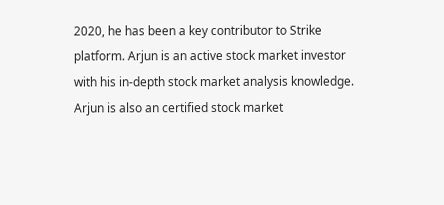2020, he has been a key contributor to Strike platform. Arjun is an active stock market investor with his in-depth stock market analysis knowledge. Arjun is also an certified stock market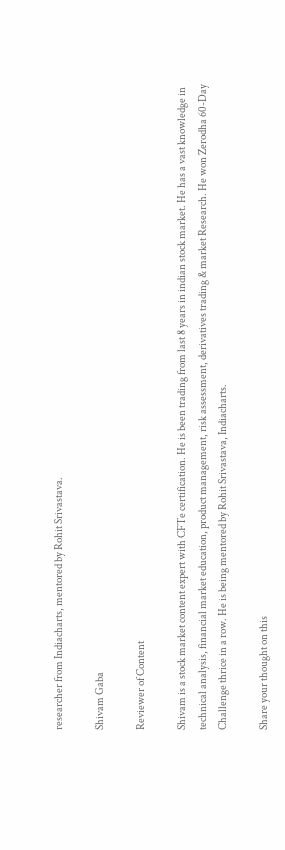researcher from Indiacharts, mentored by Rohit Srivastava.

Shivam Gaba

Reviewer of Content

Shivam is a stock market content expert with CFTe certification. He is been trading from last 8 years in indian stock market. He has a vast knowledge in technical analysis, financial market education, product management, risk assessment, derivatives trading & market Research. He won Zerodha 60-Day Challenge thrice in a row. He is being mentored by Rohit Srivastava, Indiacharts.

Share your thought on this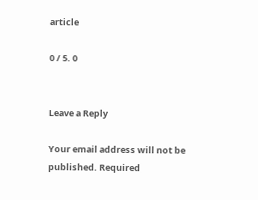article

0 / 5. 0


Leave a Reply

Your email address will not be published. Required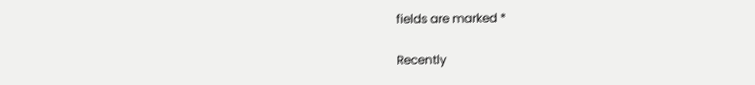fields are marked *

Recently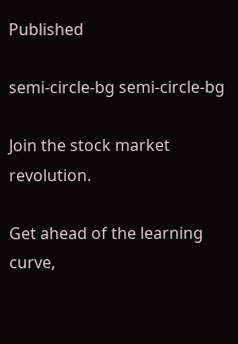Published

semi-circle-bg semi-circle-bg

Join the stock market revolution.

Get ahead of the learning curve,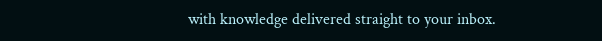with knowledge delivered straight to your inbox.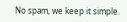No spam, we keep it simple.